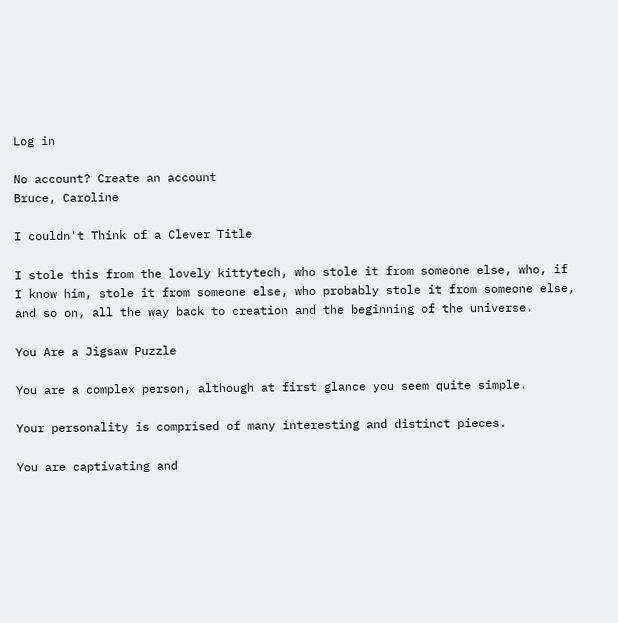Log in

No account? Create an account
Bruce, Caroline

I couldn't Think of a Clever Title

I stole this from the lovely kittytech, who stole it from someone else, who, if I know him, stole it from someone else, who probably stole it from someone else, and so on, all the way back to creation and the beginning of the universe.

You Are a Jigsaw Puzzle

You are a complex person, although at first glance you seem quite simple.

Your personality is comprised of many interesting and distinct pieces.

You are captivating and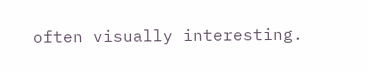often visually interesting.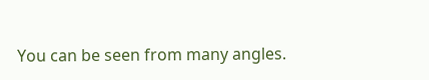You can be seen from many angles.